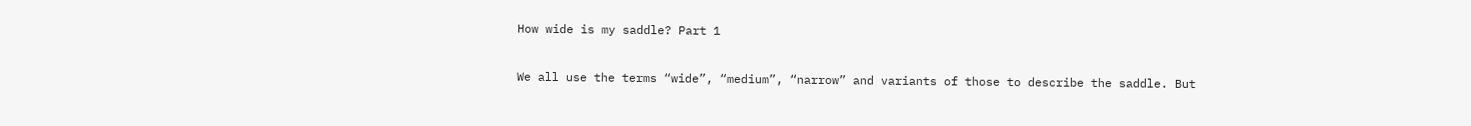How wide is my saddle? Part 1

We all use the terms “wide”, “medium”, “narrow” and variants of those to describe the saddle. But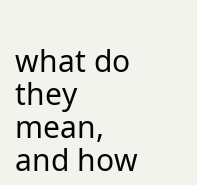what do they mean, and how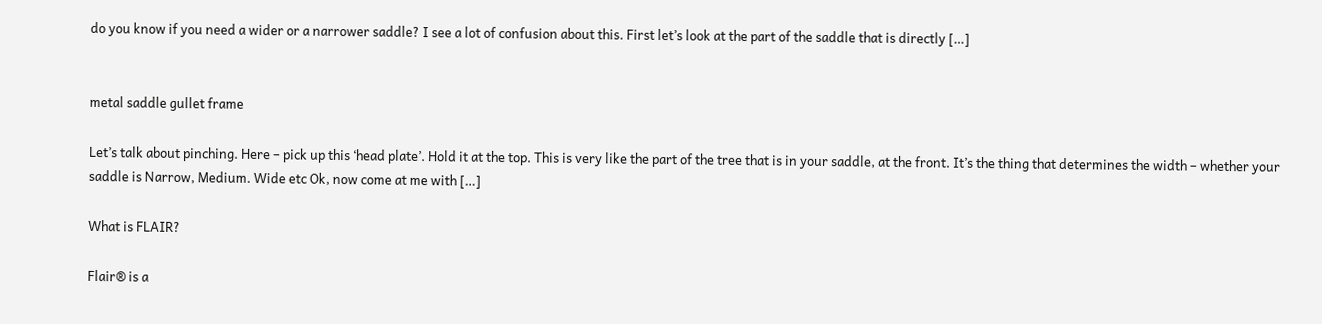do you know if you need a wider or a narrower saddle? I see a lot of confusion about this. First let’s look at the part of the saddle that is directly […]


metal saddle gullet frame

Let’s talk about pinching. Here – pick up this ‘head plate’. Hold it at the top. This is very like the part of the tree that is in your saddle, at the front. It’s the thing that determines the width – whether your saddle is Narrow, Medium. Wide etc Ok, now come at me with […]

What is FLAIR?

Flair® is a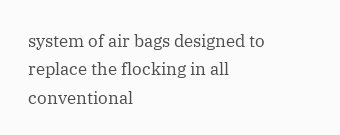system of air bags designed to replace the flocking in all conventional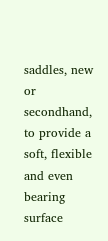saddles, new or secondhand, to provide a soft, flexible and even bearing surface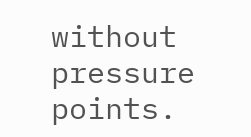without pressure points.